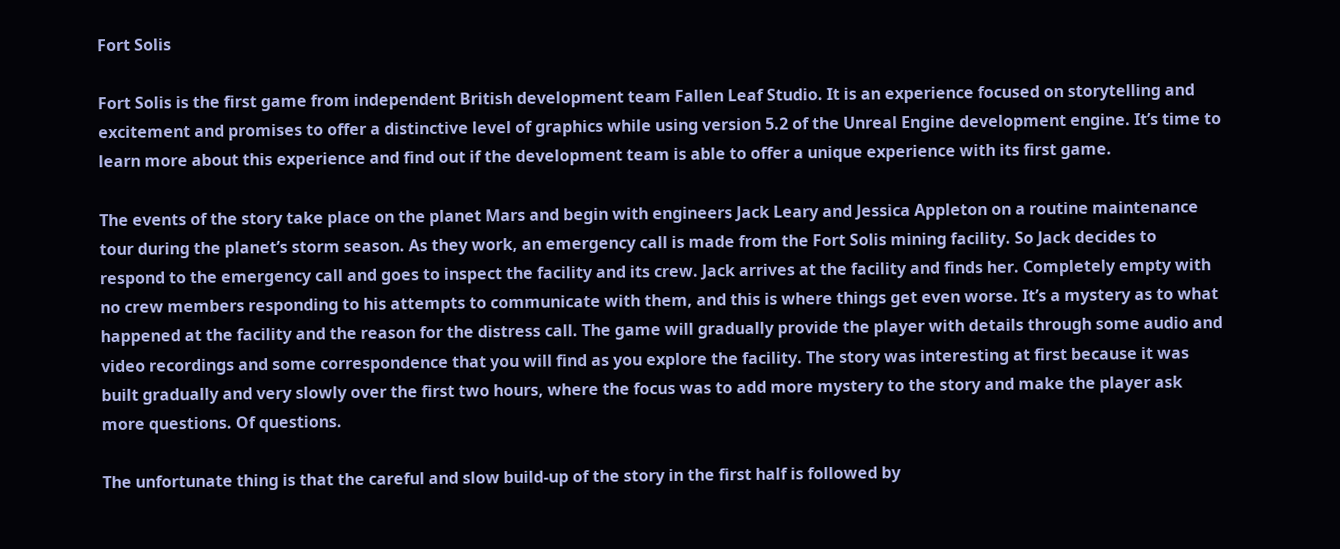Fort Solis

Fort Solis is the first game from independent British development team Fallen Leaf Studio. It is an experience focused on storytelling and excitement and promises to offer a distinctive level of graphics while using version 5.2 of the Unreal Engine development engine. It’s time to learn more about this experience and find out if the development team is able to offer a unique experience with its first game.

The events of the story take place on the planet Mars and begin with engineers Jack Leary and Jessica Appleton on a routine maintenance tour during the planet’s storm season. As they work, an emergency call is made from the Fort Solis mining facility. So Jack decides to respond to the emergency call and goes to inspect the facility and its crew. Jack arrives at the facility and finds her. Completely empty with no crew members responding to his attempts to communicate with them, and this is where things get even worse. It’s a mystery as to what happened at the facility and the reason for the distress call. The game will gradually provide the player with details through some audio and video recordings and some correspondence that you will find as you explore the facility. The story was interesting at first because it was built gradually and very slowly over the first two hours, where the focus was to add more mystery to the story and make the player ask more questions. Of questions.

The unfortunate thing is that the careful and slow build-up of the story in the first half is followed by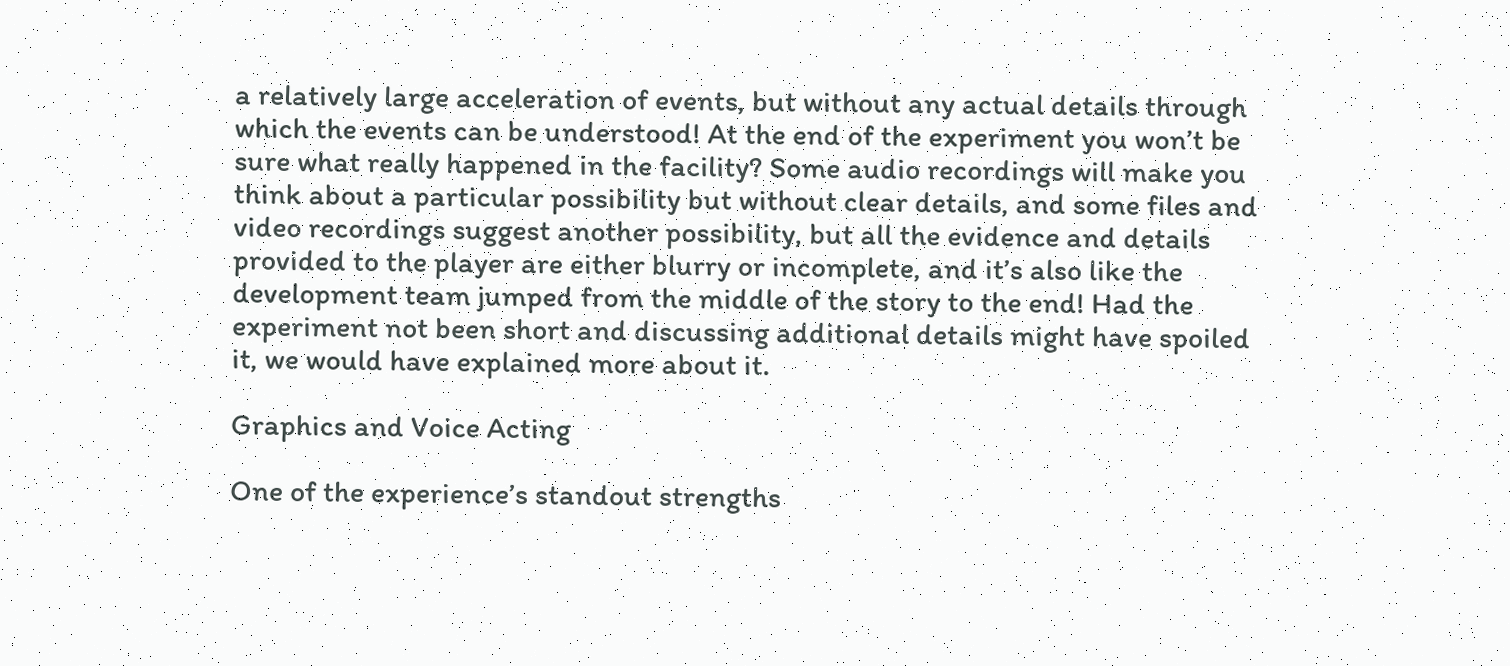a relatively large acceleration of events, but without any actual details through which the events can be understood! At the end of the experiment you won’t be sure what really happened in the facility? Some audio recordings will make you think about a particular possibility but without clear details, and some files and video recordings suggest another possibility, but all the evidence and details provided to the player are either blurry or incomplete, and it’s also like the development team jumped from the middle of the story to the end! Had the experiment not been short and discussing additional details might have spoiled it, we would have explained more about it.

Graphics and Voice Acting

One of the experience’s standout strengths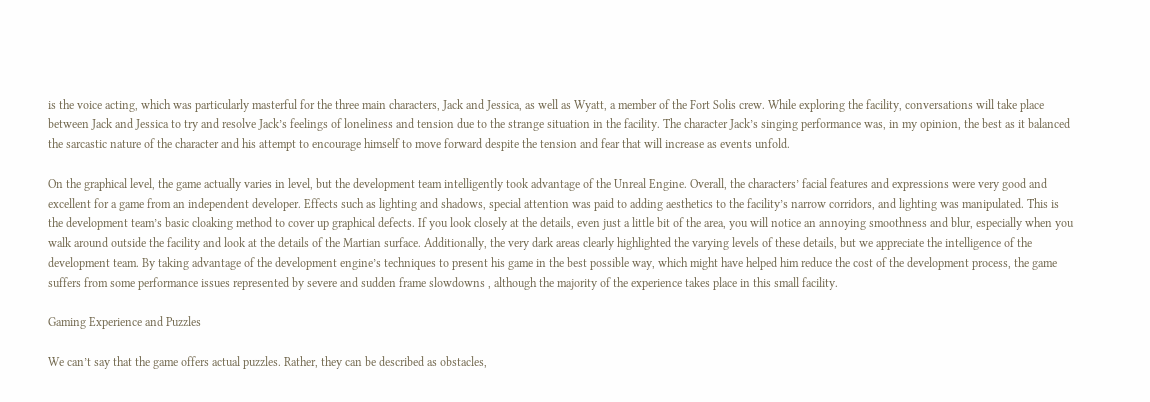is the voice acting, which was particularly masterful for the three main characters, Jack and Jessica, as well as Wyatt, a member of the Fort Solis crew. While exploring the facility, conversations will take place between Jack and Jessica to try and resolve Jack’s feelings of loneliness and tension due to the strange situation in the facility. The character Jack’s singing performance was, in my opinion, the best as it balanced the sarcastic nature of the character and his attempt to encourage himself to move forward despite the tension and fear that will increase as events unfold.

On the graphical level, the game actually varies in level, but the development team intelligently took advantage of the Unreal Engine. Overall, the characters’ facial features and expressions were very good and excellent for a game from an independent developer. Effects such as lighting and shadows, special attention was paid to adding aesthetics to the facility’s narrow corridors, and lighting was manipulated. This is the development team’s basic cloaking method to cover up graphical defects. If you look closely at the details, even just a little bit of the area, you will notice an annoying smoothness and blur, especially when you walk around outside the facility and look at the details of the Martian surface. Additionally, the very dark areas clearly highlighted the varying levels of these details, but we appreciate the intelligence of the development team. By taking advantage of the development engine’s techniques to present his game in the best possible way, which might have helped him reduce the cost of the development process, the game suffers from some performance issues represented by severe and sudden frame slowdowns , although the majority of the experience takes place in this small facility.

Gaming Experience and Puzzles

We can’t say that the game offers actual puzzles. Rather, they can be described as obstacles,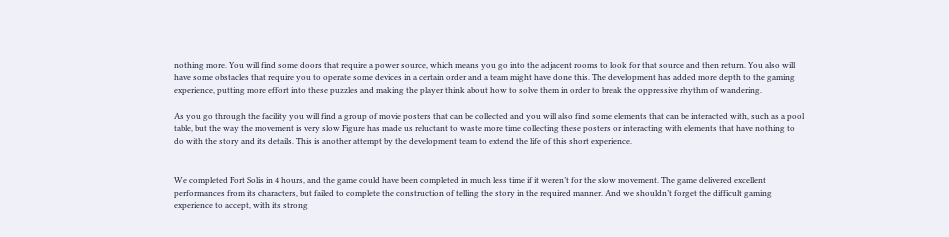nothing more. You will find some doors that require a power source, which means you go into the adjacent rooms to look for that source and then return. You also will have some obstacles that require you to operate some devices in a certain order and a team might have done this. The development has added more depth to the gaming experience, putting more effort into these puzzles and making the player think about how to solve them in order to break the oppressive rhythm of wandering.

As you go through the facility you will find a group of movie posters that can be collected and you will also find some elements that can be interacted with, such as a pool table, but the way the movement is very slow Figure has made us reluctant to waste more time collecting these posters or interacting with elements that have nothing to do with the story and its details. This is another attempt by the development team to extend the life of this short experience.


We completed Fort Solis in 4 hours, and the game could have been completed in much less time if it weren’t for the slow movement. The game delivered excellent performances from its characters, but failed to complete the construction of telling the story in the required manner. And we shouldn’t forget the difficult gaming experience to accept, with its strong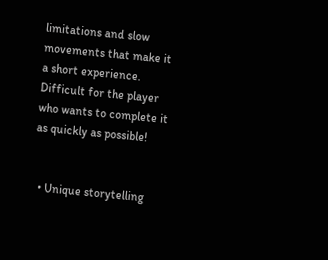limitations and slow movements that make it a short experience. Difficult for the player who wants to complete it as quickly as possible!


  • Unique storytelling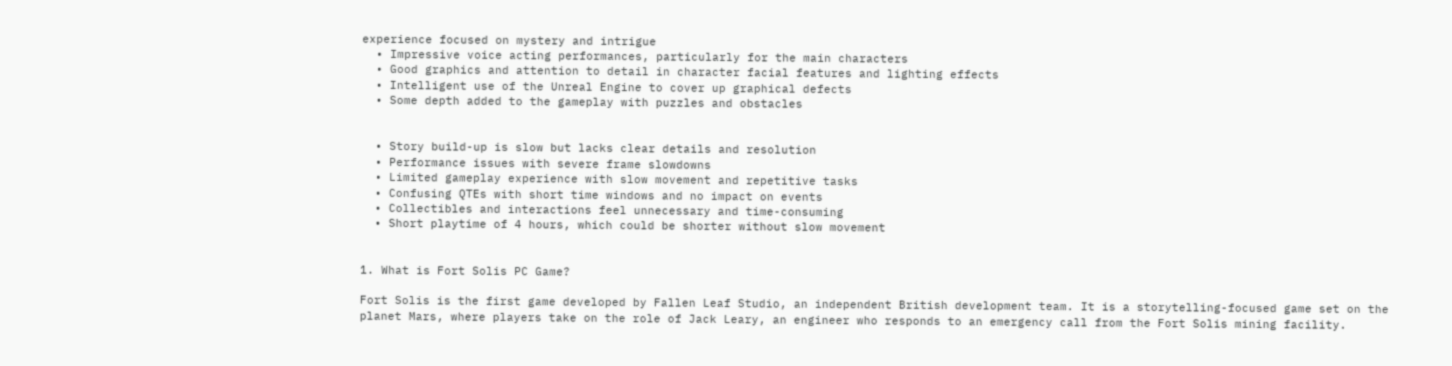experience focused on mystery and intrigue
  • Impressive voice acting performances, particularly for the main characters
  • Good graphics and attention to detail in character facial features and lighting effects
  • Intelligent use of the Unreal Engine to cover up graphical defects
  • Some depth added to the gameplay with puzzles and obstacles


  • Story build-up is slow but lacks clear details and resolution
  • Performance issues with severe frame slowdowns
  • Limited gameplay experience with slow movement and repetitive tasks
  • Confusing QTEs with short time windows and no impact on events
  • Collectibles and interactions feel unnecessary and time-consuming
  • Short playtime of 4 hours, which could be shorter without slow movement


1. What is Fort Solis PC Game?

Fort Solis is the first game developed by Fallen Leaf Studio, an independent British development team. It is a storytelling-focused game set on the planet Mars, where players take on the role of Jack Leary, an engineer who responds to an emergency call from the Fort Solis mining facility.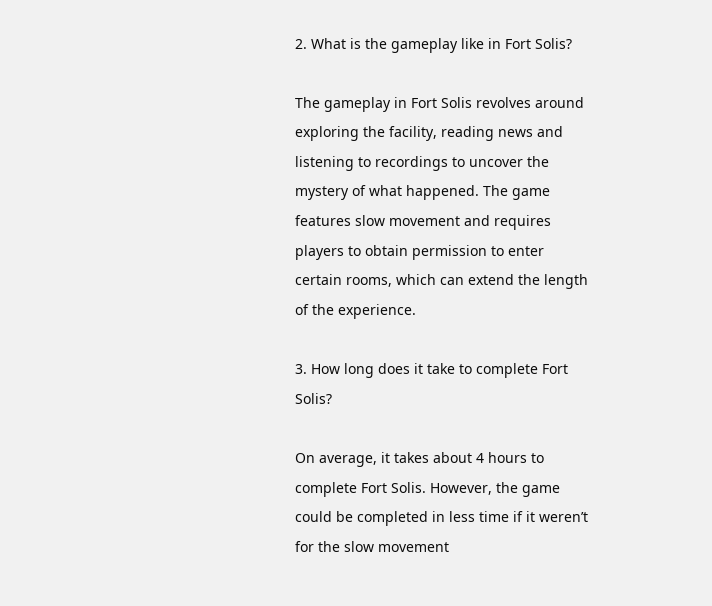2. What is the gameplay like in Fort Solis?

The gameplay in Fort Solis revolves around exploring the facility, reading news and listening to recordings to uncover the mystery of what happened. The game features slow movement and requires players to obtain permission to enter certain rooms, which can extend the length of the experience.

3. How long does it take to complete Fort Solis?

On average, it takes about 4 hours to complete Fort Solis. However, the game could be completed in less time if it weren’t for the slow movement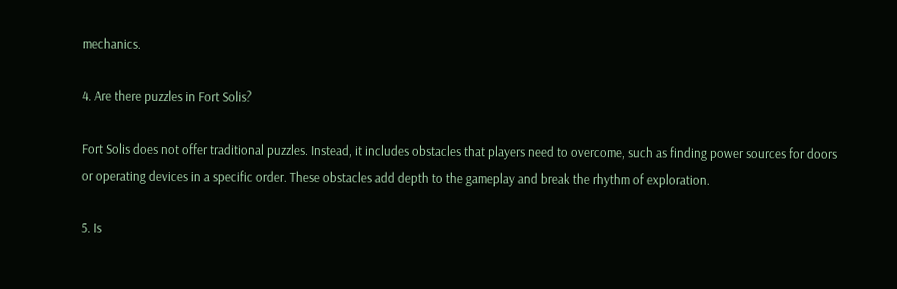mechanics.

4. Are there puzzles in Fort Solis?

Fort Solis does not offer traditional puzzles. Instead, it includes obstacles that players need to overcome, such as finding power sources for doors or operating devices in a specific order. These obstacles add depth to the gameplay and break the rhythm of exploration.

5. Is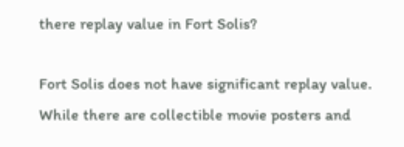there replay value in Fort Solis?

Fort Solis does not have significant replay value. While there are collectible movie posters and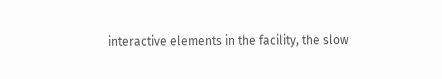interactive elements in the facility, the slow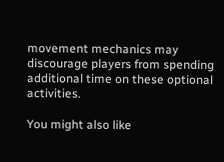movement mechanics may discourage players from spending additional time on these optional activities.

You might also like